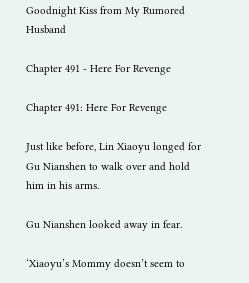Goodnight Kiss from My Rumored Husband

Chapter 491 - Here For Revenge

Chapter 491: Here For Revenge

Just like before, Lin Xiaoyu longed for Gu Nianshen to walk over and hold him in his arms.

Gu Nianshen looked away in fear.

‘Xiaoyu’s Mommy doesn’t seem to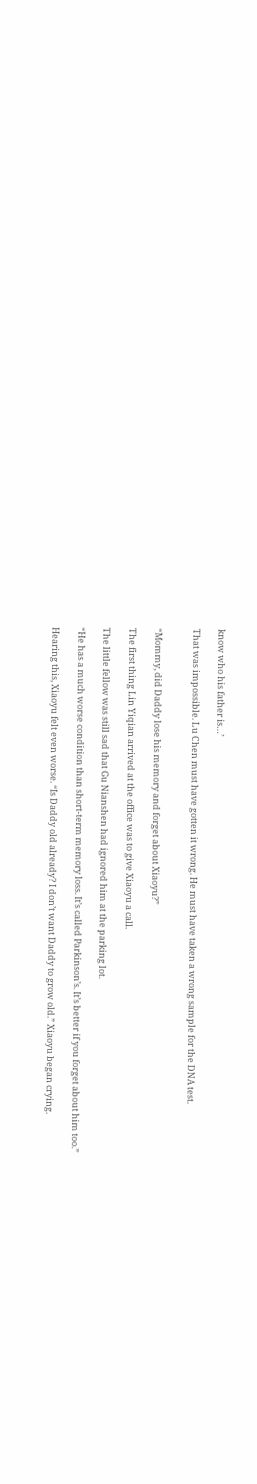know who his father is…’

That was impossible. Lu Chen must have gotten it wrong. He must have taken a wrong sample for the DNA test.


“Mommy, did Daddy lose his memory and forget about Xiaoyu?”

The first thing Lin Yiqian arrived at the office was to give Xiaoyu a call.

The little fellow was still sad that Gu Nianshen had ignored him at the parking lot.

“He has a much worse condition than short-term memory loss. It’s called Parkinson’s. It’s better if you forget about him too.”

Hearing this, Xiaoyu felt even worse. “Is Daddy old already? I don’t want Daddy to grow old.” Xiaoyu began crying.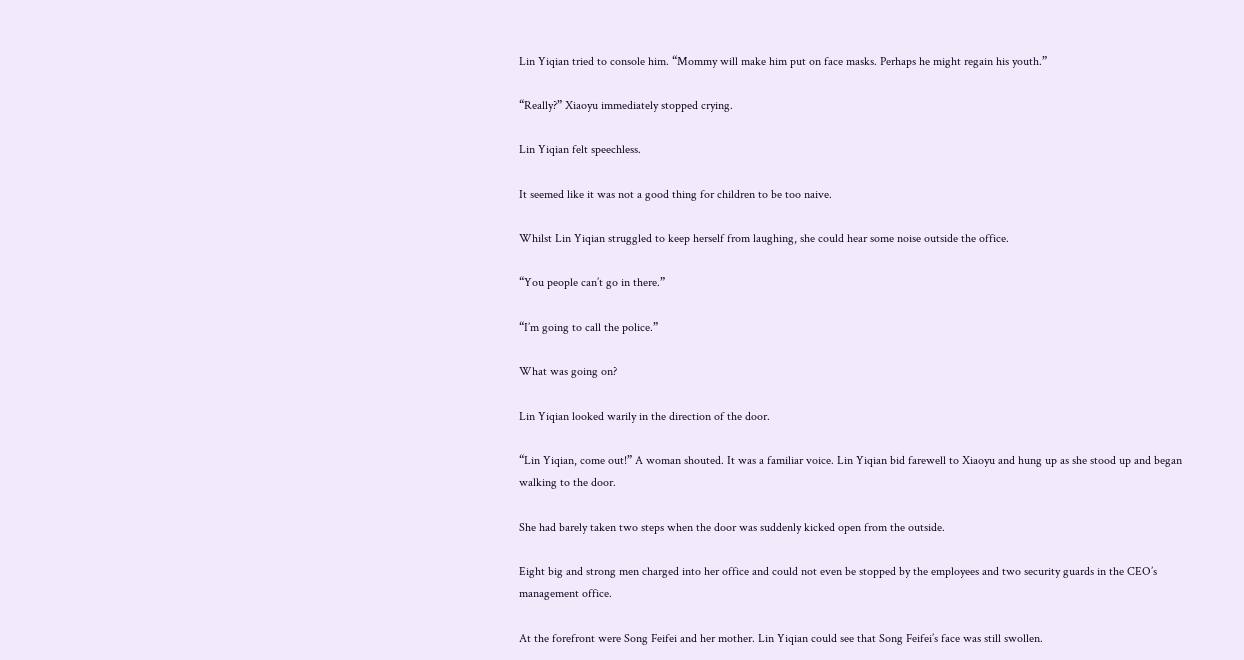Lin Yiqian tried to console him. “Mommy will make him put on face masks. Perhaps he might regain his youth.”

“Really?” Xiaoyu immediately stopped crying.

Lin Yiqian felt speechless.

It seemed like it was not a good thing for children to be too naive.

Whilst Lin Yiqian struggled to keep herself from laughing, she could hear some noise outside the office.

“You people can’t go in there.”

“I’m going to call the police.”

What was going on?

Lin Yiqian looked warily in the direction of the door.

“Lin Yiqian, come out!” A woman shouted. It was a familiar voice. Lin Yiqian bid farewell to Xiaoyu and hung up as she stood up and began walking to the door.

She had barely taken two steps when the door was suddenly kicked open from the outside.

Eight big and strong men charged into her office and could not even be stopped by the employees and two security guards in the CEO’s management office.

At the forefront were Song Feifei and her mother. Lin Yiqian could see that Song Feifei’s face was still swollen.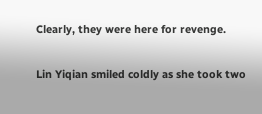Clearly, they were here for revenge.

Lin Yiqian smiled coldly as she took two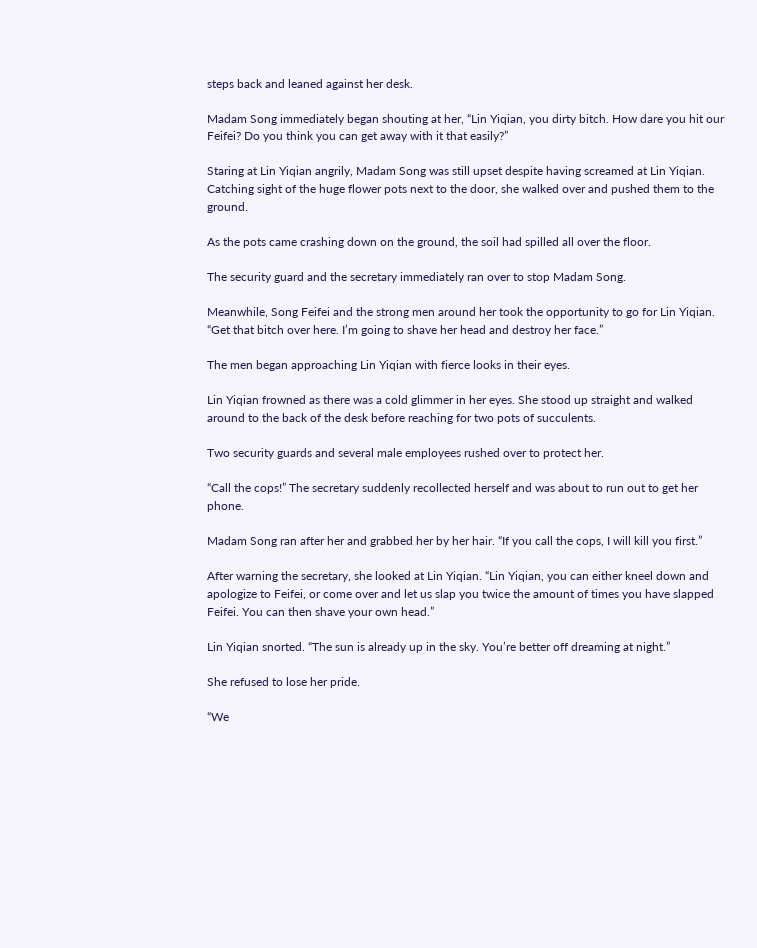steps back and leaned against her desk.

Madam Song immediately began shouting at her, “Lin Yiqian, you dirty bitch. How dare you hit our Feifei? Do you think you can get away with it that easily?”

Staring at Lin Yiqian angrily, Madam Song was still upset despite having screamed at Lin Yiqian. Catching sight of the huge flower pots next to the door, she walked over and pushed them to the ground.

As the pots came crashing down on the ground, the soil had spilled all over the floor.

The security guard and the secretary immediately ran over to stop Madam Song.

Meanwhile, Song Feifei and the strong men around her took the opportunity to go for Lin Yiqian. “Get that bitch over here. I’m going to shave her head and destroy her face.”

The men began approaching Lin Yiqian with fierce looks in their eyes.

Lin Yiqian frowned as there was a cold glimmer in her eyes. She stood up straight and walked around to the back of the desk before reaching for two pots of succulents.

Two security guards and several male employees rushed over to protect her.

“Call the cops!” The secretary suddenly recollected herself and was about to run out to get her phone.

Madam Song ran after her and grabbed her by her hair. “If you call the cops, I will kill you first.”

After warning the secretary, she looked at Lin Yiqian. “Lin Yiqian, you can either kneel down and apologize to Feifei, or come over and let us slap you twice the amount of times you have slapped Feifei. You can then shave your own head.”

Lin Yiqian snorted. “The sun is already up in the sky. You’re better off dreaming at night.”

She refused to lose her pride.

“We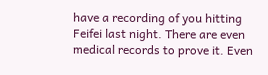have a recording of you hitting Feifei last night. There are even medical records to prove it. Even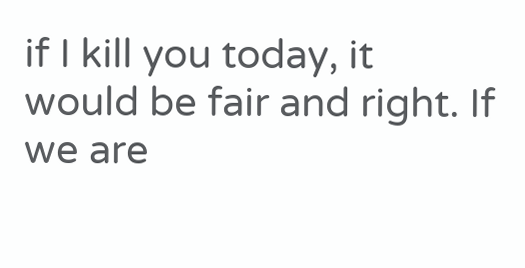if I kill you today, it would be fair and right. If we are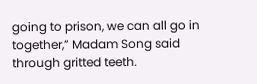going to prison, we can all go in together,” Madam Song said through gritted teeth.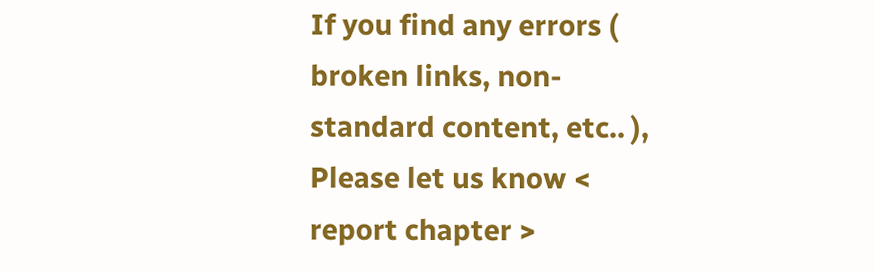If you find any errors ( broken links, non-standard content, etc.. ), Please let us know < report chapter >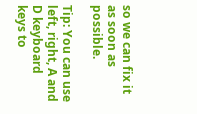so we can fix it as soon as possible.

Tip: You can use left, right, A and D keyboard keys to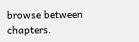browse between chapters.